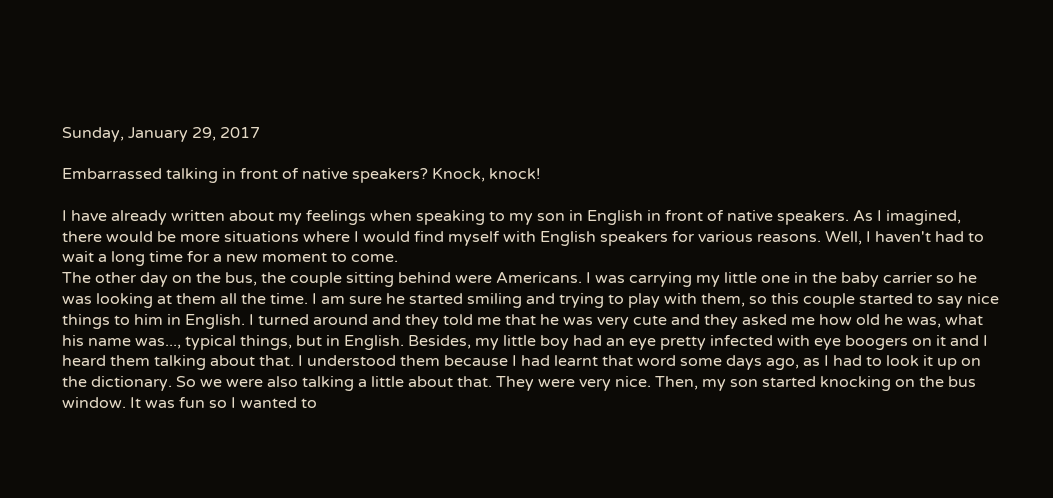Sunday, January 29, 2017

Embarrassed talking in front of native speakers? Knock, knock!

I have already written about my feelings when speaking to my son in English in front of native speakers. As I imagined, there would be more situations where I would find myself with English speakers for various reasons. Well, I haven't had to wait a long time for a new moment to come.
The other day on the bus, the couple sitting behind were Americans. I was carrying my little one in the baby carrier so he was looking at them all the time. I am sure he started smiling and trying to play with them, so this couple started to say nice things to him in English. I turned around and they told me that he was very cute and they asked me how old he was, what his name was..., typical things, but in English. Besides, my little boy had an eye pretty infected with eye boogers on it and I heard them talking about that. I understood them because I had learnt that word some days ago, as I had to look it up on the dictionary. So we were also talking a little about that. They were very nice. Then, my son started knocking on the bus window. It was fun so I wanted to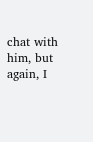chat with him, but again, I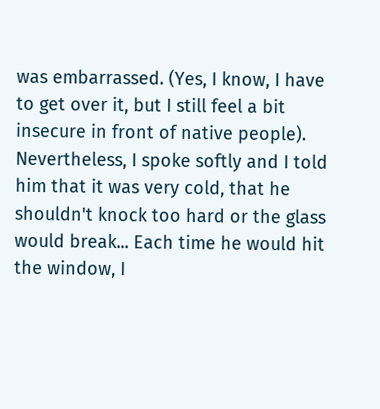was embarrassed. (Yes, I know, I have to get over it, but I still feel a bit insecure in front of native people). Nevertheless, I spoke softly and I told him that it was very cold, that he shouldn't knock too hard or the glass would break... Each time he would hit the window, I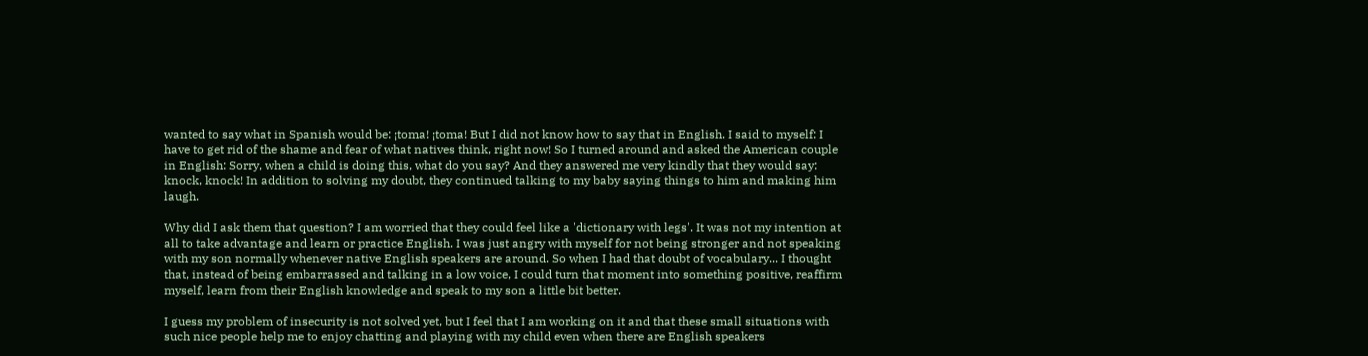wanted to say what in Spanish would be: ¡toma! ¡toma! But I did not know how to say that in English. I said to myself: I have to get rid of the shame and fear of what natives think, right now! So I turned around and asked the American couple in English: Sorry, when a child is doing this, what do you say? And they answered me very kindly that they would say: knock, knock! In addition to solving my doubt, they continued talking to my baby saying things to him and making him laugh.

Why did I ask them that question? I am worried that they could feel like a 'dictionary with legs'. It was not my intention at all to take advantage and learn or practice English. I was just angry with myself for not being stronger and not speaking with my son normally whenever native English speakers are around. So when I had that doubt of vocabulary... I thought that, instead of being embarrassed and talking in a low voice, I could turn that moment into something positive, reaffirm myself, learn from their English knowledge and speak to my son a little bit better.

I guess my problem of insecurity is not solved yet, but I feel that I am working on it and that these small situations with such nice people help me to enjoy chatting and playing with my child even when there are English speakers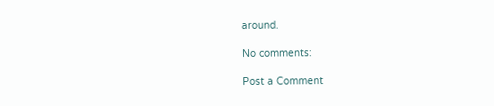around.

No comments:

Post a Comment